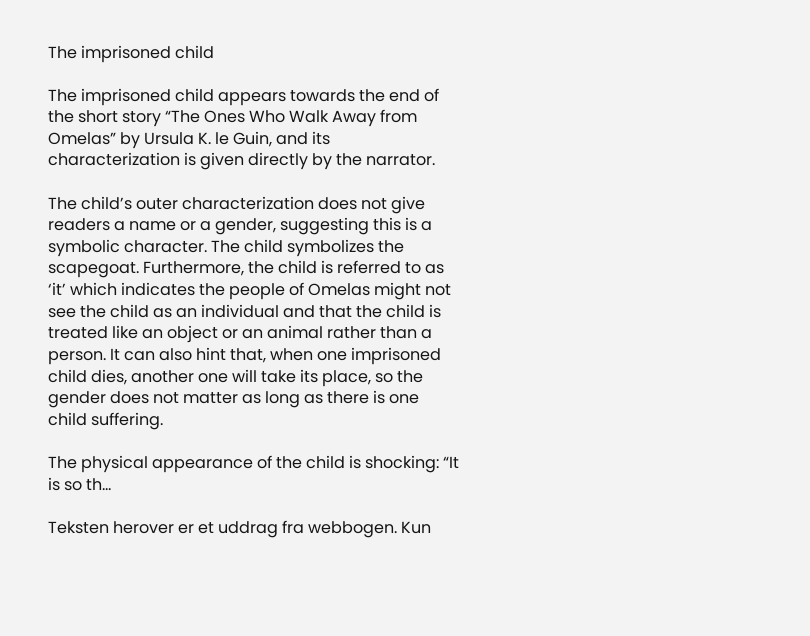The imprisoned child

The imprisoned child appears towards the end of the short story “The Ones Who Walk Away from Omelas” by Ursula K. le Guin, and its characterization is given directly by the narrator.

The child’s outer characterization does not give readers a name or a gender, suggesting this is a symbolic character. The child symbolizes the scapegoat. Furthermore, the child is referred to as ‘it’ which indicates the people of Omelas might not see the child as an individual and that the child is treated like an object or an animal rather than a person. It can also hint that, when one imprisoned child dies, another one will take its place, so the gender does not matter as long as there is one child suffering.

The physical appearance of the child is shocking: “It is so th...

Teksten herover er et uddrag fra webbogen. Kun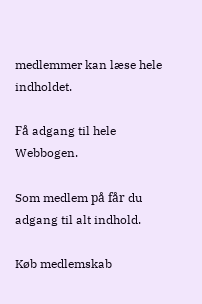medlemmer kan læse hele indholdet.

Få adgang til hele Webbogen.

Som medlem på får du adgang til alt indhold.

Køb medlemskab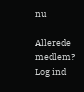nu

Allerede medlem? Log ind